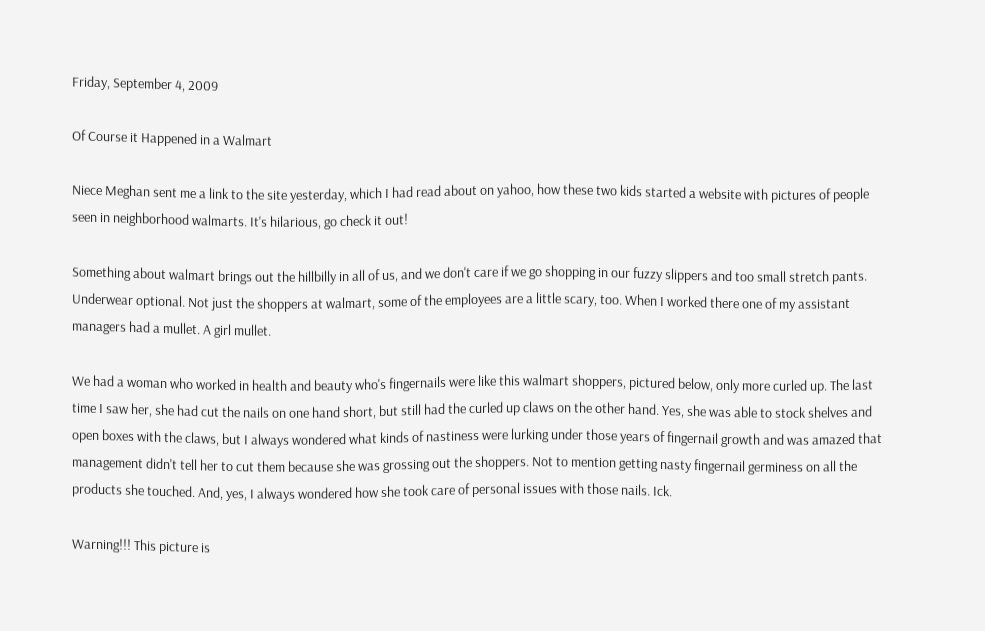Friday, September 4, 2009

Of Course it Happened in a Walmart

Niece Meghan sent me a link to the site yesterday, which I had read about on yahoo, how these two kids started a website with pictures of people seen in neighborhood walmarts. It's hilarious, go check it out!

Something about walmart brings out the hillbilly in all of us, and we don't care if we go shopping in our fuzzy slippers and too small stretch pants. Underwear optional. Not just the shoppers at walmart, some of the employees are a little scary, too. When I worked there one of my assistant managers had a mullet. A girl mullet.

We had a woman who worked in health and beauty who's fingernails were like this walmart shoppers, pictured below, only more curled up. The last time I saw her, she had cut the nails on one hand short, but still had the curled up claws on the other hand. Yes, she was able to stock shelves and open boxes with the claws, but I always wondered what kinds of nastiness were lurking under those years of fingernail growth and was amazed that management didn't tell her to cut them because she was grossing out the shoppers. Not to mention getting nasty fingernail germiness on all the products she touched. And, yes, I always wondered how she took care of personal issues with those nails. Ick.

Warning!!! This picture is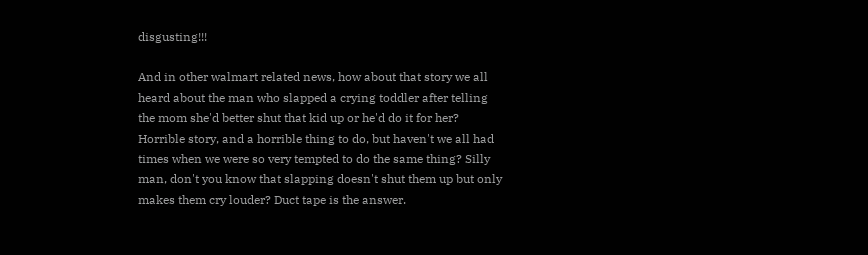disgusting!!!

And in other walmart related news, how about that story we all heard about the man who slapped a crying toddler after telling the mom she'd better shut that kid up or he'd do it for her? Horrible story, and a horrible thing to do, but haven't we all had times when we were so very tempted to do the same thing? Silly man, don't you know that slapping doesn't shut them up but only makes them cry louder? Duct tape is the answer.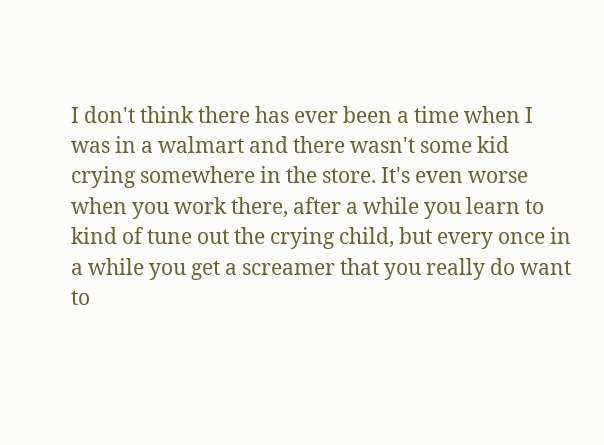I don't think there has ever been a time when I was in a walmart and there wasn't some kid crying somewhere in the store. It's even worse when you work there, after a while you learn to kind of tune out the crying child, but every once in a while you get a screamer that you really do want to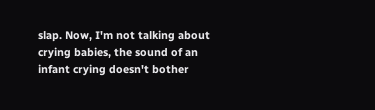slap. Now, I'm not talking about crying babies, the sound of an infant crying doesn't bother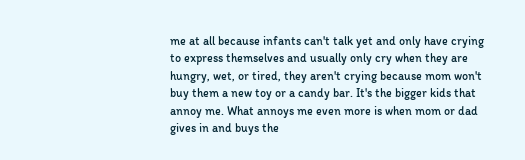me at all because infants can't talk yet and only have crying to express themselves and usually only cry when they are hungry, wet, or tired, they aren't crying because mom won't buy them a new toy or a candy bar. It's the bigger kids that annoy me. What annoys me even more is when mom or dad gives in and buys the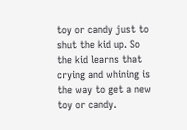toy or candy just to shut the kid up. So the kid learns that crying and whining is the way to get a new toy or candy.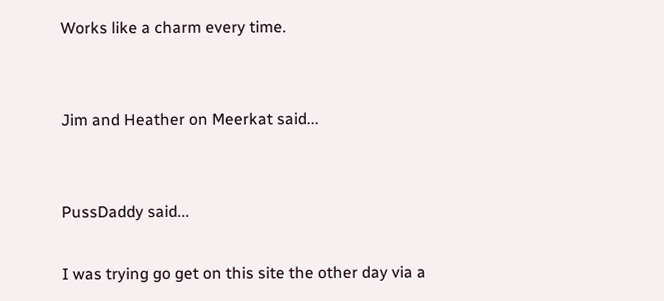Works like a charm every time.


Jim and Heather on Meerkat said...


PussDaddy said...

I was trying go get on this site the other day via a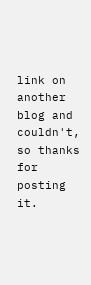link on another blog and couldn't, so thanks for posting it.